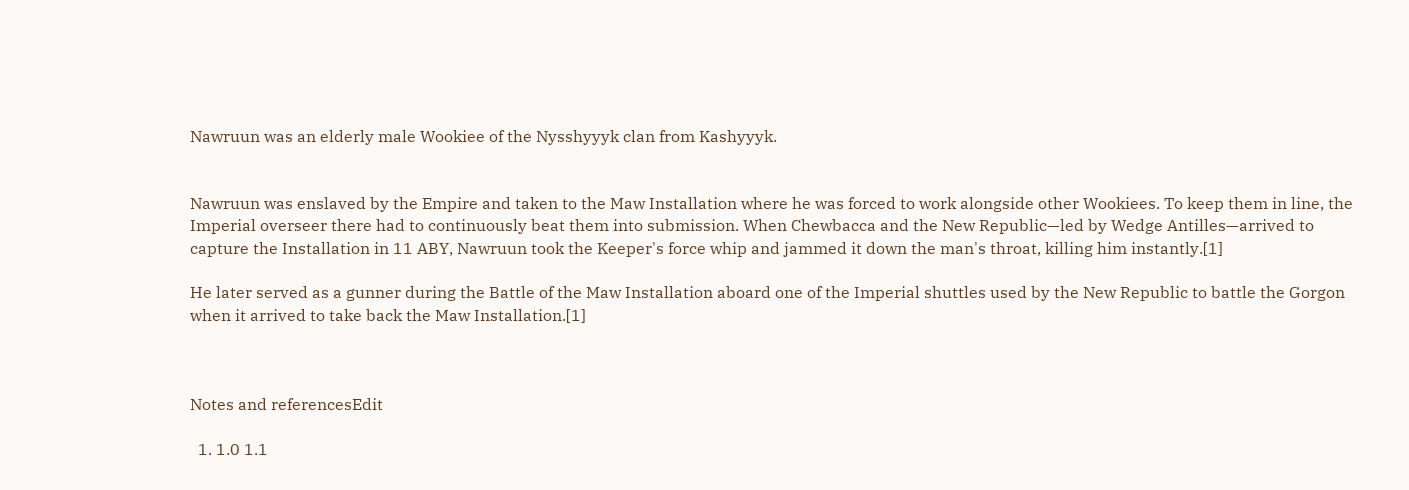Nawruun was an elderly male Wookiee of the Nysshyyyk clan from Kashyyyk.


Nawruun was enslaved by the Empire and taken to the Maw Installation where he was forced to work alongside other Wookiees. To keep them in line, the Imperial overseer there had to continuously beat them into submission. When Chewbacca and the New Republic—led by Wedge Antilles—arrived to capture the Installation in 11 ABY, Nawruun took the Keeper's force whip and jammed it down the man's throat, killing him instantly.[1]

He later served as a gunner during the Battle of the Maw Installation aboard one of the Imperial shuttles used by the New Republic to battle the Gorgon when it arrived to take back the Maw Installation.[1]



Notes and referencesEdit

  1. 1.0 1.1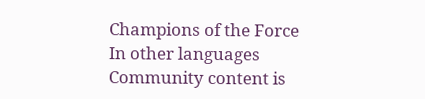Champions of the Force
In other languages
Community content is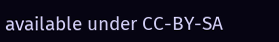available under CC-BY-SA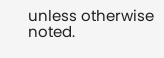unless otherwise noted.